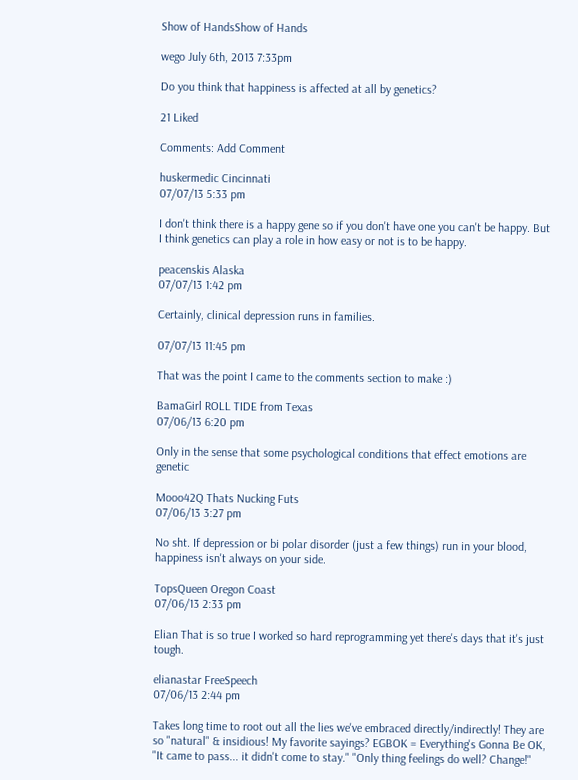Show of HandsShow of Hands

wego July 6th, 2013 7:33pm

Do you think that happiness is affected at all by genetics?

21 Liked

Comments: Add Comment

huskermedic Cincinnati
07/07/13 5:33 pm

I don't think there is a happy gene so if you don't have one you can't be happy. But I think genetics can play a role in how easy or not is to be happy.

peacenskis Alaska
07/07/13 1:42 pm

Certainly, clinical depression runs in families.

07/07/13 11:45 pm

That was the point I came to the comments section to make :)

BamaGirl ROLL TIDE from Texas
07/06/13 6:20 pm

Only in the sense that some psychological conditions that effect emotions are genetic

Mooo42Q Thats Nucking Futs
07/06/13 3:27 pm

No sht. If depression or bi polar disorder (just a few things) run in your blood, happiness isn't always on your side.

TopsQueen Oregon Coast
07/06/13 2:33 pm

Elian That is so true I worked so hard reprogramming yet there's days that it's just tough.

elianastar FreeSpeech
07/06/13 2:44 pm

Takes long time to root out all the lies we've embraced directly/indirectly! They are so "natural" & insidious! My favorite sayings? EGBOK = Everything's Gonna Be OK, "It came to pass... it didn't come to stay." "Only thing feelings do well? Change!"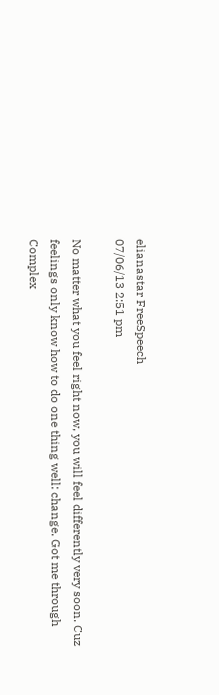elianastar FreeSpeech
07/06/13 2:51 pm

No matter what you feel right now, you will feel differently very soon. Cuz feelings only know how to do one thing well: change. Got me through Complex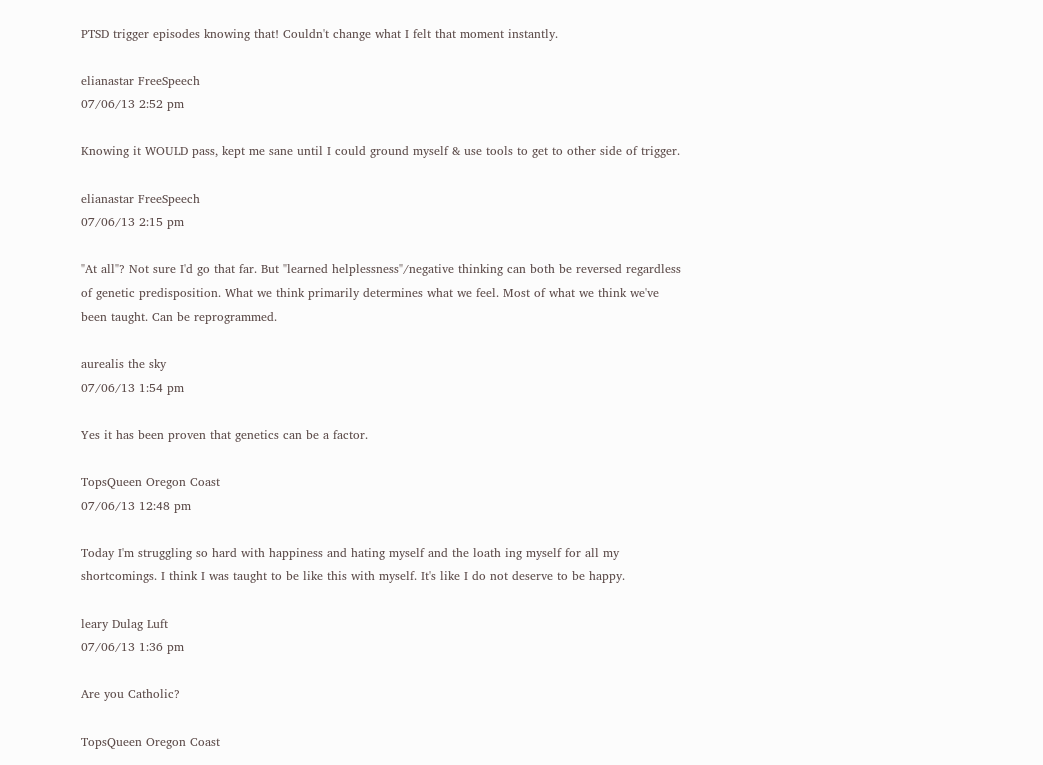PTSD trigger episodes knowing that! Couldn't change what I felt that moment instantly.

elianastar FreeSpeech
07/06/13 2:52 pm

Knowing it WOULD pass, kept me sane until I could ground myself & use tools to get to other side of trigger.

elianastar FreeSpeech
07/06/13 2:15 pm

"At all"? Not sure I'd go that far. But "learned helplessness"/negative thinking can both be reversed regardless of genetic predisposition. What we think primarily determines what we feel. Most of what we think we've been taught. Can be reprogrammed.

aurealis the sky
07/06/13 1:54 pm

Yes it has been proven that genetics can be a factor.

TopsQueen Oregon Coast
07/06/13 12:48 pm

Today I'm struggling so hard with happiness and hating myself and the loath ing myself for all my shortcomings. I think I was taught to be like this with myself. It's like I do not deserve to be happy.

leary Dulag Luft
07/06/13 1:36 pm

Are you Catholic?

TopsQueen Oregon Coast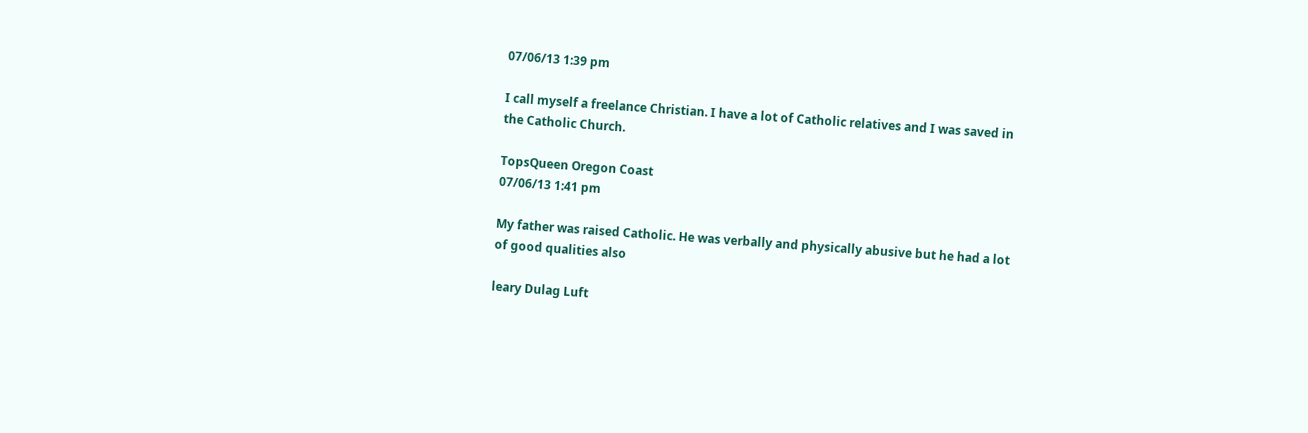07/06/13 1:39 pm

I call myself a freelance Christian. I have a lot of Catholic relatives and I was saved in the Catholic Church.

TopsQueen Oregon Coast
07/06/13 1:41 pm

My father was raised Catholic. He was verbally and physically abusive but he had a lot of good qualities also

leary Dulag Luft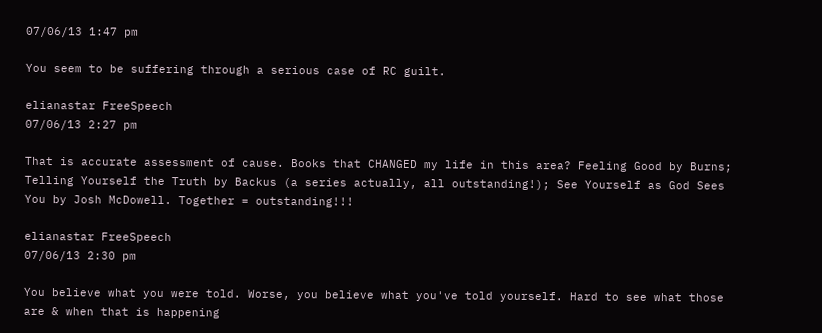07/06/13 1:47 pm

You seem to be suffering through a serious case of RC guilt.

elianastar FreeSpeech
07/06/13 2:27 pm

That is accurate assessment of cause. Books that CHANGED my life in this area? Feeling Good by Burns; Telling Yourself the Truth by Backus (a series actually, all outstanding!); See Yourself as God Sees You by Josh McDowell. Together = outstanding!!!

elianastar FreeSpeech
07/06/13 2:30 pm

You believe what you were told. Worse, you believe what you've told yourself. Hard to see what those are & when that is happening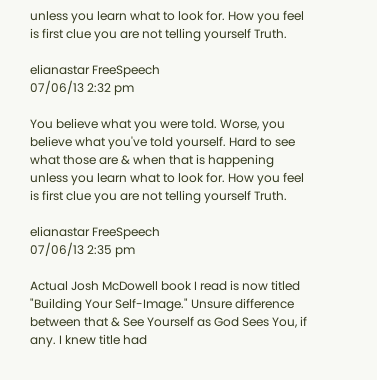unless you learn what to look for. How you feel is first clue you are not telling yourself Truth.

elianastar FreeSpeech
07/06/13 2:32 pm

You believe what you were told. Worse, you believe what you've told yourself. Hard to see what those are & when that is happening unless you learn what to look for. How you feel is first clue you are not telling yourself Truth.

elianastar FreeSpeech
07/06/13 2:35 pm

Actual Josh McDowell book I read is now titled "Building Your Self-Image." Unsure difference between that & See Yourself as God Sees You, if any. I knew title had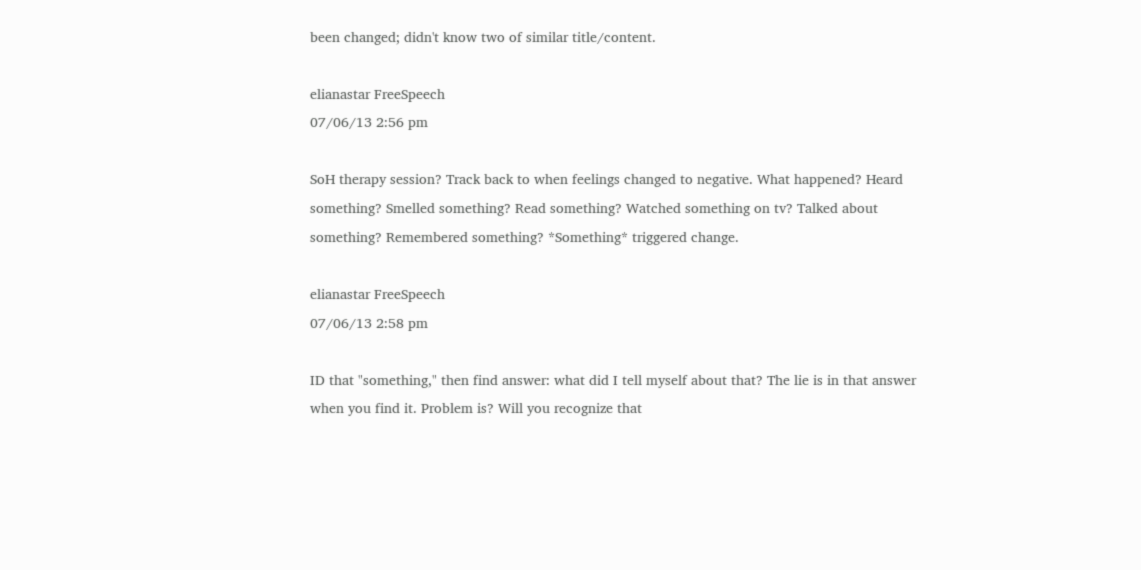been changed; didn't know two of similar title/content.

elianastar FreeSpeech
07/06/13 2:56 pm

SoH therapy session? Track back to when feelings changed to negative. What happened? Heard something? Smelled something? Read something? Watched something on tv? Talked about something? Remembered something? *Something* triggered change.

elianastar FreeSpeech
07/06/13 2:58 pm

ID that "something," then find answer: what did I tell myself about that? The lie is in that answer when you find it. Problem is? Will you recognize that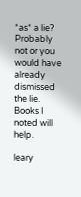*as* a lie? Probably not or you would have already dismissed the lie. Books I noted will help.

leary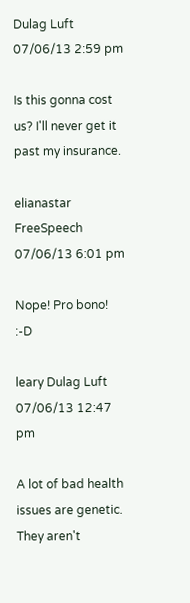Dulag Luft
07/06/13 2:59 pm

Is this gonna cost us? I'll never get it past my insurance.

elianastar FreeSpeech
07/06/13 6:01 pm

Nope! Pro bono! :-D

leary Dulag Luft
07/06/13 12:47 pm

A lot of bad health issues are genetic. They aren't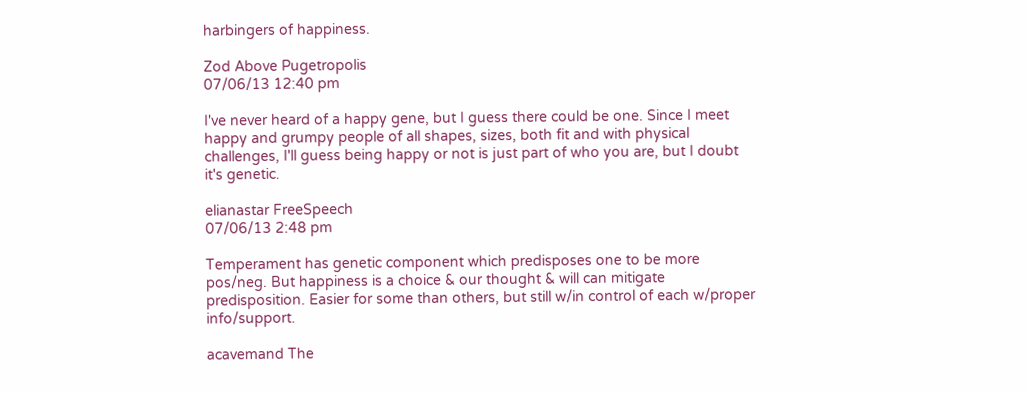harbingers of happiness.

Zod Above Pugetropolis
07/06/13 12:40 pm

I've never heard of a happy gene, but I guess there could be one. Since I meet happy and grumpy people of all shapes, sizes, both fit and with physical challenges, I'll guess being happy or not is just part of who you are, but I doubt it's genetic.

elianastar FreeSpeech
07/06/13 2:48 pm

Temperament has genetic component which predisposes one to be more pos/neg. But happiness is a choice & our thought & will can mitigate predisposition. Easier for some than others, but still w/in control of each w/proper info/support.

acavemand The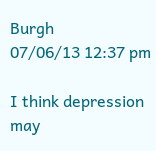Burgh
07/06/13 12:37 pm

I think depression may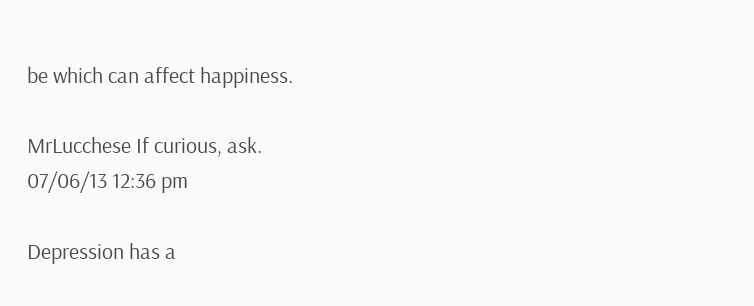be which can affect happiness.

MrLucchese If curious, ask.
07/06/13 12:36 pm

Depression has a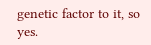genetic factor to it, so yes.